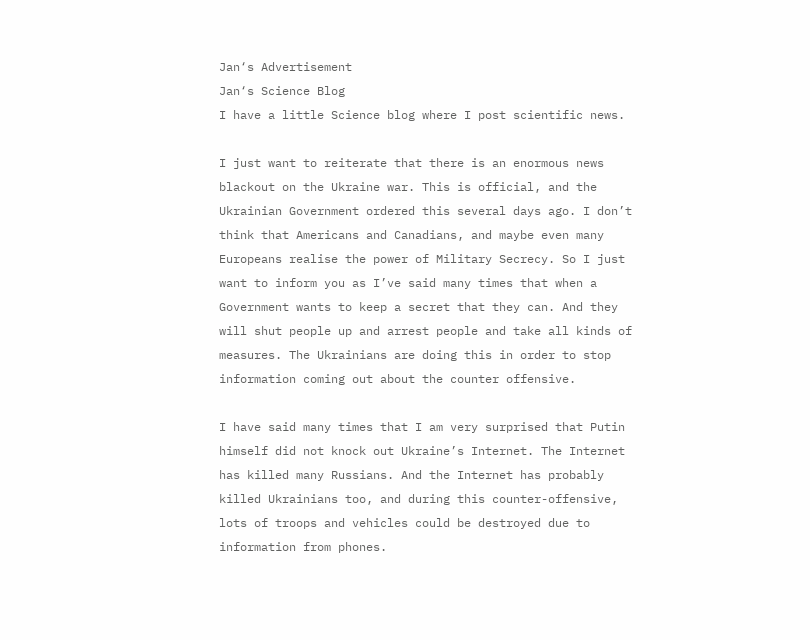Jan‘s Advertisement
Jan‘s Science Blog
I have a little Science blog where I post scientific news.

I just want to reiterate that there is an enormous news blackout on the Ukraine war. This is official, and the Ukrainian Government ordered this several days ago. I don’t think that Americans and Canadians, and maybe even many Europeans realise the power of Military Secrecy. So I just want to inform you as I’ve said many times that when a Government wants to keep a secret that they can. And they will shut people up and arrest people and take all kinds of measures. The Ukrainians are doing this in order to stop information coming out about the counter offensive.

I have said many times that I am very surprised that Putin himself did not knock out Ukraine’s Internet. The Internet has killed many Russians. And the Internet has probably killed Ukrainians too, and during this counter-offensive, lots of troops and vehicles could be destroyed due to information from phones.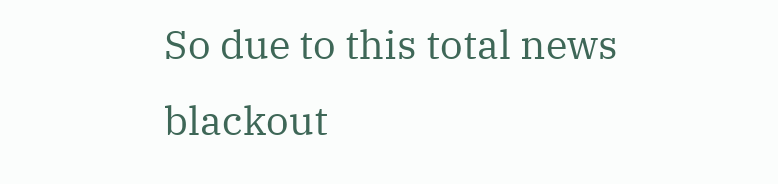So due to this total news blackout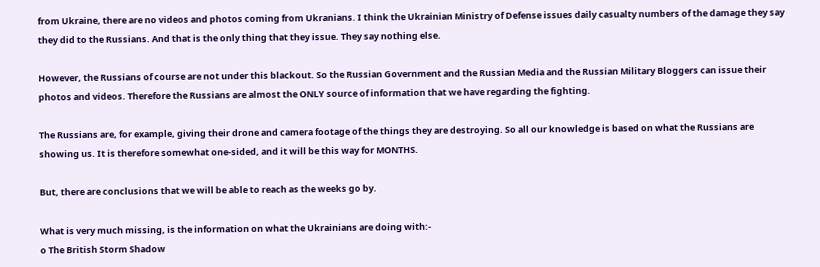from Ukraine, there are no videos and photos coming from Ukranians. I think the Ukrainian Ministry of Defense issues daily casualty numbers of the damage they say they did to the Russians. And that is the only thing that they issue. They say nothing else.

However, the Russians of course are not under this blackout. So the Russian Government and the Russian Media and the Russian Military Bloggers can issue their photos and videos. Therefore the Russians are almost the ONLY source of information that we have regarding the fighting.

The Russians are, for example, giving their drone and camera footage of the things they are destroying. So all our knowledge is based on what the Russians are showing us. It is therefore somewhat one-sided, and it will be this way for MONTHS.

But, there are conclusions that we will be able to reach as the weeks go by.

What is very much missing, is the information on what the Ukrainians are doing with:-
o The British Storm Shadow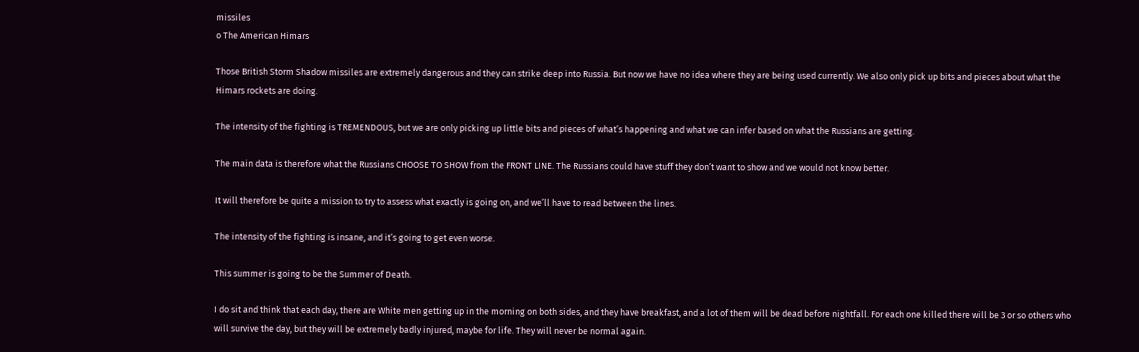missiles
o The American Himars

Those British Storm Shadow missiles are extremely dangerous and they can strike deep into Russia. But now we have no idea where they are being used currently. We also only pick up bits and pieces about what the Himars rockets are doing.

The intensity of the fighting is TREMENDOUS, but we are only picking up little bits and pieces of what’s happening and what we can infer based on what the Russians are getting.

The main data is therefore what the Russians CHOOSE TO SHOW from the FRONT LINE. The Russians could have stuff they don’t want to show and we would not know better.

It will therefore be quite a mission to try to assess what exactly is going on, and we’ll have to read between the lines.

The intensity of the fighting is insane, and it’s going to get even worse.

This summer is going to be the Summer of Death.

I do sit and think that each day, there are White men getting up in the morning on both sides, and they have breakfast, and a lot of them will be dead before nightfall. For each one killed there will be 3 or so others who will survive the day, but they will be extremely badly injured, maybe for life. They will never be normal again.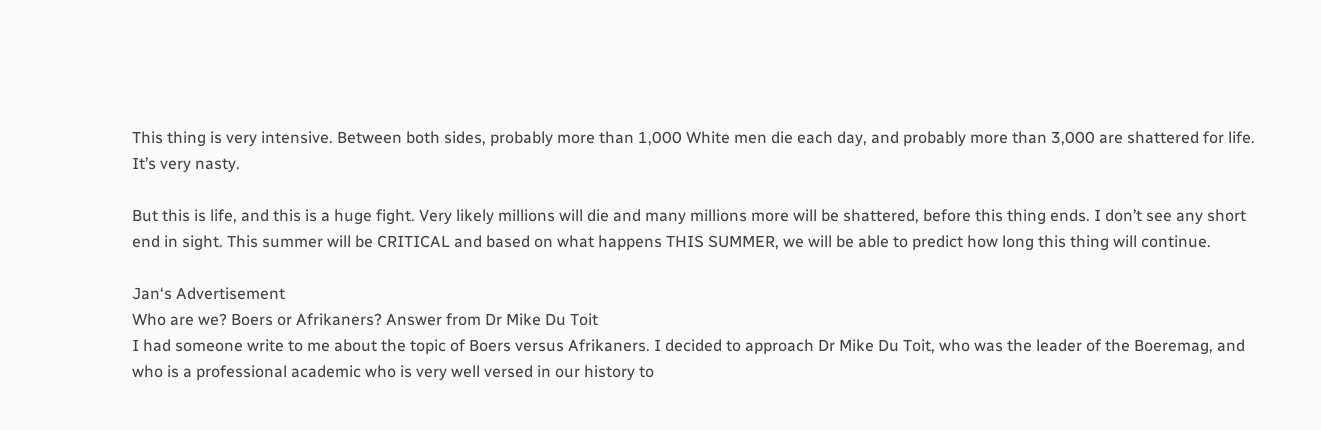This thing is very intensive. Between both sides, probably more than 1,000 White men die each day, and probably more than 3,000 are shattered for life. It’s very nasty.

But this is life, and this is a huge fight. Very likely millions will die and many millions more will be shattered, before this thing ends. I don’t see any short end in sight. This summer will be CRITICAL and based on what happens THIS SUMMER, we will be able to predict how long this thing will continue.

Jan‘s Advertisement
Who are we? Boers or Afrikaners? Answer from Dr Mike Du Toit
I had someone write to me about the topic of Boers versus Afrikaners. I decided to approach Dr Mike Du Toit, who was the leader of the Boeremag, and who is a professional academic who is very well versed in our history to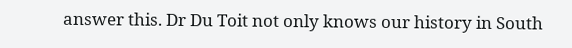answer this. Dr Du Toit not only knows our history in South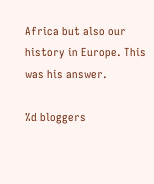Africa but also our history in Europe. This was his answer.

%d bloggers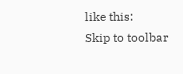like this:
Skip to toolbar